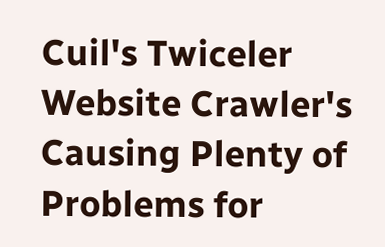Cuil's Twiceler Website Crawler's Causing Plenty of Problems for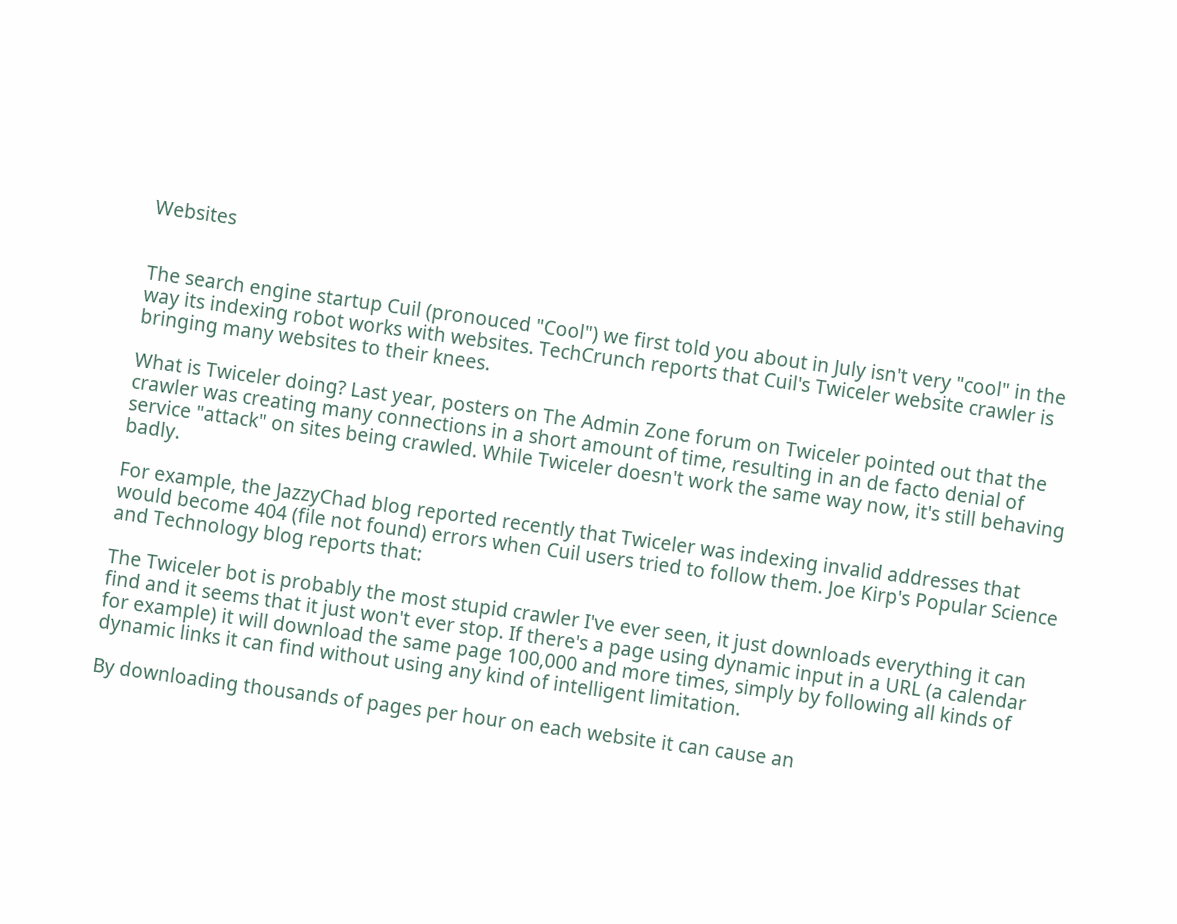Websites


The search engine startup Cuil (pronouced "Cool") we first told you about in July isn't very "cool" in the way its indexing robot works with websites. TechCrunch reports that Cuil's Twiceler website crawler is bringing many websites to their knees.

What is Twiceler doing? Last year, posters on The Admin Zone forum on Twiceler pointed out that the crawler was creating many connections in a short amount of time, resulting in an de facto denial of service "attack" on sites being crawled. While Twiceler doesn't work the same way now, it's still behaving badly.

For example, the JazzyChad blog reported recently that Twiceler was indexing invalid addresses that would become 404 (file not found) errors when Cuil users tried to follow them. Joe Kirp's Popular Science and Technology blog reports that:

The Twiceler bot is probably the most stupid crawler I've ever seen, it just downloads everything it can find and it seems that it just won't ever stop. If there's a page using dynamic input in a URL (a calendar for example) it will download the same page 100,000 and more times, simply by following all kinds of dynamic links it can find without using any kind of intelligent limitation.

By downloading thousands of pages per hour on each website it can cause an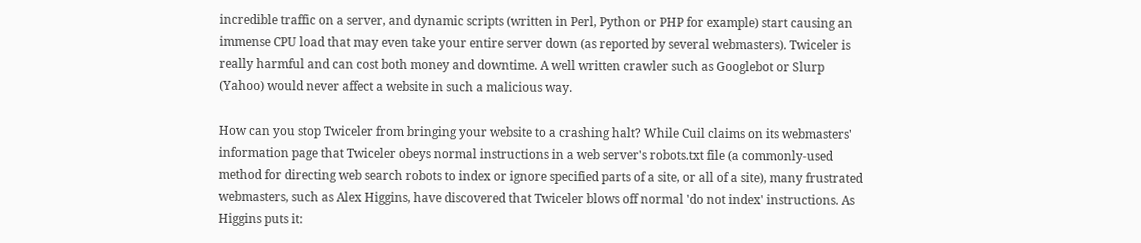incredible traffic on a server, and dynamic scripts (written in Perl, Python or PHP for example) start causing an immense CPU load that may even take your entire server down (as reported by several webmasters). Twiceler is really harmful and can cost both money and downtime. A well written crawler such as Googlebot or Slurp (Yahoo) would never affect a website in such a malicious way.

How can you stop Twiceler from bringing your website to a crashing halt? While Cuil claims on its webmasters' information page that Twiceler obeys normal instructions in a web server's robots.txt file (a commonly-used method for directing web search robots to index or ignore specified parts of a site, or all of a site), many frustrated webmasters, such as Alex Higgins, have discovered that Twiceler blows off normal 'do not index' instructions. As Higgins puts it: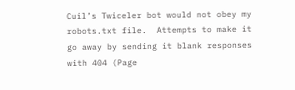Cuil’s Twiceler bot would not obey my robots.txt file.  Attempts to make it go away by sending it blank responses with 404 (Page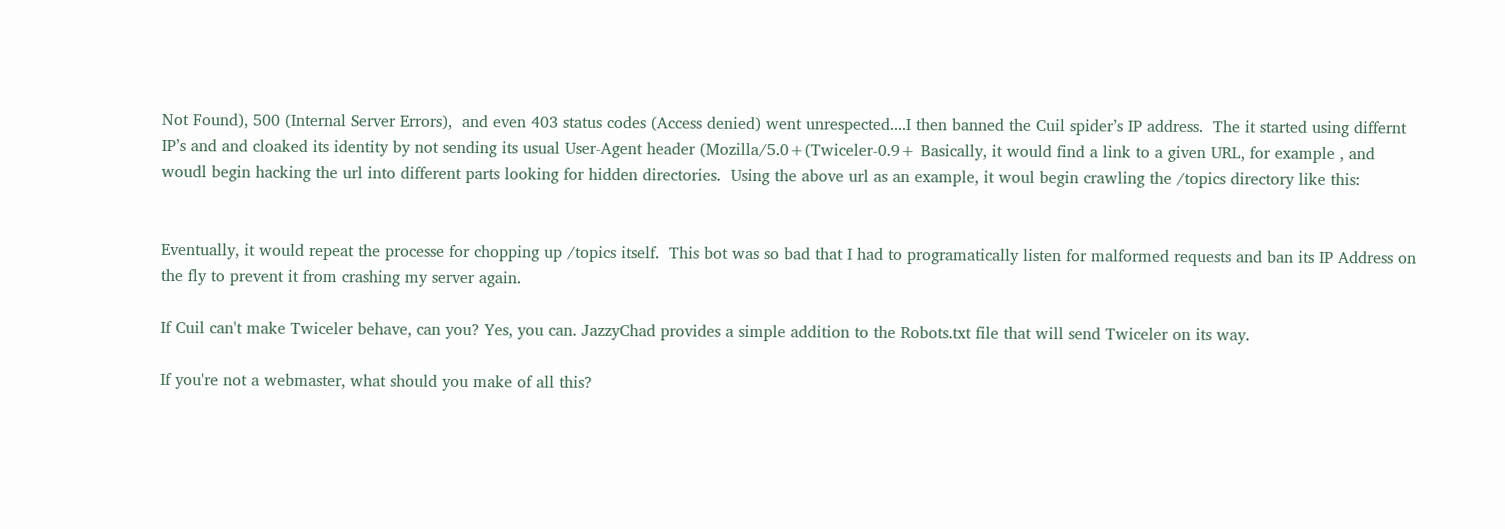Not Found), 500 (Internal Server Errors),  and even 403 status codes (Access denied) went unrespected....I then banned the Cuil spider’s IP address.  The it started using differnt IP’s and and cloaked its identity by not sending its usual User-Agent header (Mozilla/5.0+(Twiceler-0.9+ Basically, it would find a link to a given URL, for example , and woudl begin hacking the url into different parts looking for hidden directories.  Using the above url as an example, it woul begin crawling the /topics directory like this:


Eventually, it would repeat the processe for chopping up /topics itself.  This bot was so bad that I had to programatically listen for malformed requests and ban its IP Address on the fly to prevent it from crashing my server again.

If Cuil can't make Twiceler behave, can you? Yes, you can. JazzyChad provides a simple addition to the Robots.txt file that will send Twiceler on its way.

If you're not a webmaster, what should you make of all this?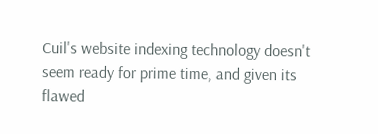Cuil's website indexing technology doesn't seem ready for prime time, and given its flawed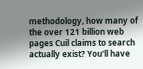methodology, how many of the over 121 billion web pages Cuil claims to search actually exist? You'll have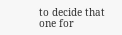to decide that one for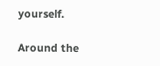yourself.

Around the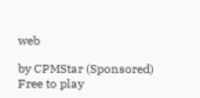web

by CPMStar (Sponsored) Free to play